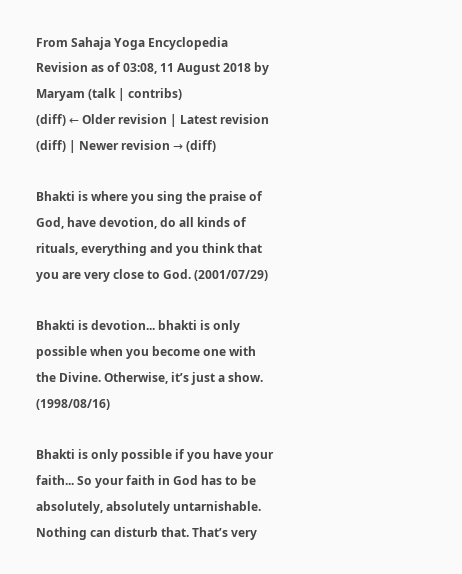From Sahaja Yoga Encyclopedia
Revision as of 03:08, 11 August 2018 by Maryam (talk | contribs)
(diff) ← Older revision | Latest revision (diff) | Newer revision → (diff)

Bhakti is where you sing the praise of God, have devotion, do all kinds of rituals, everything and you think that you are very close to God. (2001/07/29)

Bhakti is devotion... bhakti is only possible when you become one with the Divine. Otherwise, it’s just a show. (1998/08/16)

Bhakti is only possible if you have your faith... So your faith in God has to be absolutely, absolutely untarnishable. Nothing can disturb that. That’s very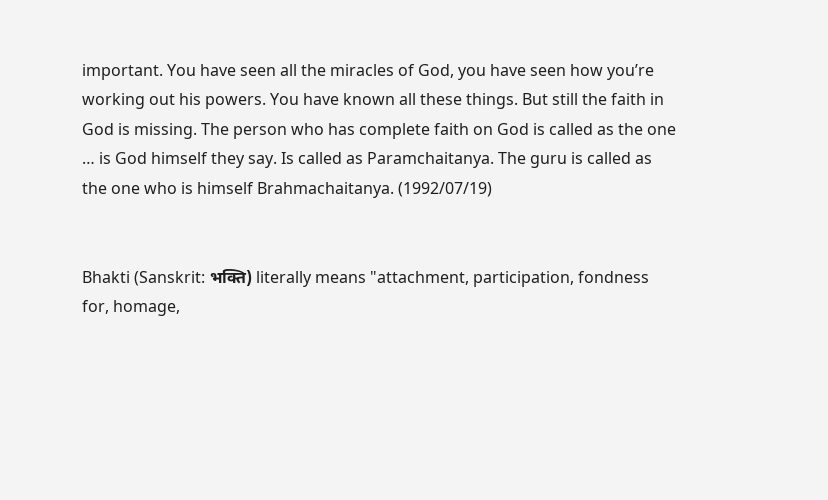important. You have seen all the miracles of God, you have seen how you’re working out his powers. You have known all these things. But still the faith in God is missing. The person who has complete faith on God is called as the one … is God himself they say. Is called as Paramchaitanya. The guru is called as the one who is himself Brahmachaitanya. (1992/07/19)


Bhakti (Sanskrit: भक्ति) literally means "attachment, participation, fondness for, homage,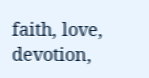faith, love, devotion,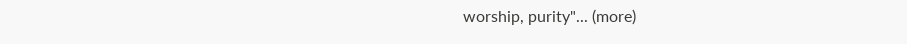worship, purity"... (more)